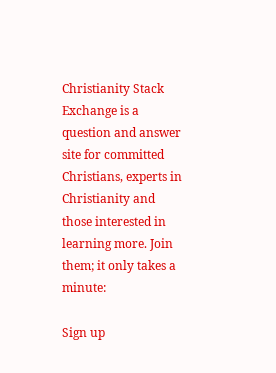Christianity Stack Exchange is a question and answer site for committed Christians, experts in Christianity and those interested in learning more. Join them; it only takes a minute:

Sign up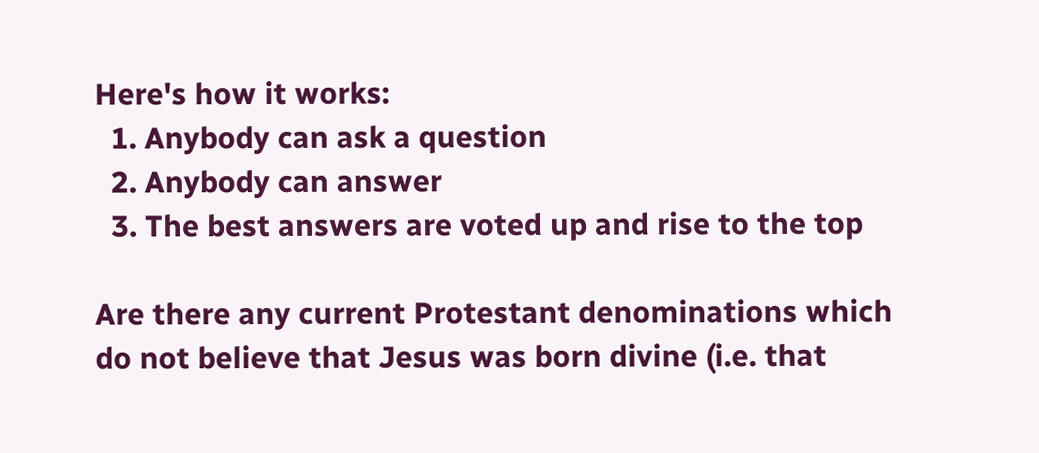Here's how it works:
  1. Anybody can ask a question
  2. Anybody can answer
  3. The best answers are voted up and rise to the top

Are there any current Protestant denominations which do not believe that Jesus was born divine (i.e. that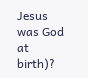Jesus was God at birth)?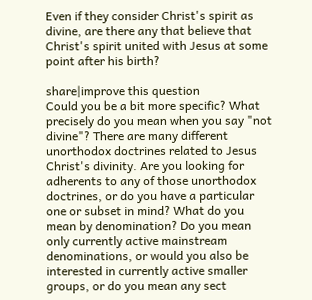Even if they consider Christ's spirit as divine, are there any that believe that Christ's spirit united with Jesus at some point after his birth?

share|improve this question
Could you be a bit more specific? What precisely do you mean when you say "not divine"? There are many different unorthodox doctrines related to Jesus Christ's divinity. Are you looking for adherents to any of those unorthodox doctrines, or do you have a particular one or subset in mind? What do you mean by denomination? Do you mean only currently active mainstream denominations, or would you also be interested in currently active smaller groups, or do you mean any sect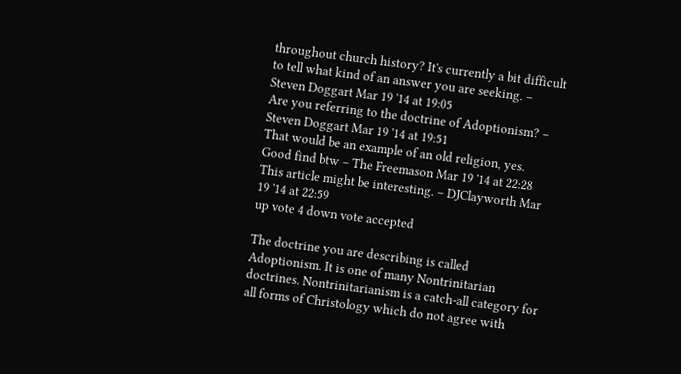throughout church history? It's currently a bit difficult to tell what kind of an answer you are seeking. – Steven Doggart Mar 19 '14 at 19:05
Are you referring to the doctrine of Adoptionism? – Steven Doggart Mar 19 '14 at 19:51
That would be an example of an old religion, yes. Good find btw – The Freemason Mar 19 '14 at 22:28
This article might be interesting. – DJClayworth Mar 19 '14 at 22:59
up vote 4 down vote accepted

The doctrine you are describing is called Adoptionism. It is one of many Nontrinitarian doctrines. Nontrinitarianism is a catch-all category for all forms of Christology which do not agree with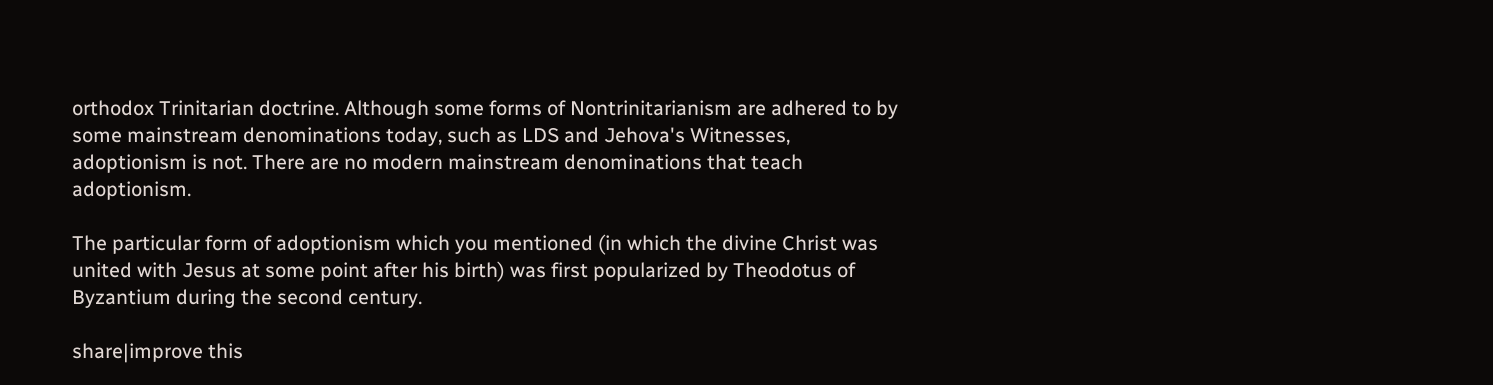orthodox Trinitarian doctrine. Although some forms of Nontrinitarianism are adhered to by some mainstream denominations today, such as LDS and Jehova's Witnesses, adoptionism is not. There are no modern mainstream denominations that teach adoptionism.

The particular form of adoptionism which you mentioned (in which the divine Christ was united with Jesus at some point after his birth) was first popularized by Theodotus of Byzantium during the second century.

share|improve this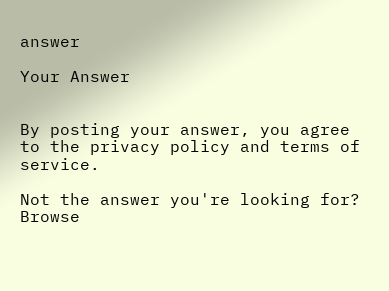answer

Your Answer


By posting your answer, you agree to the privacy policy and terms of service.

Not the answer you're looking for? Browse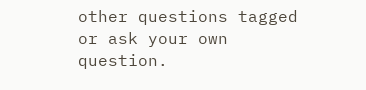other questions tagged or ask your own question.